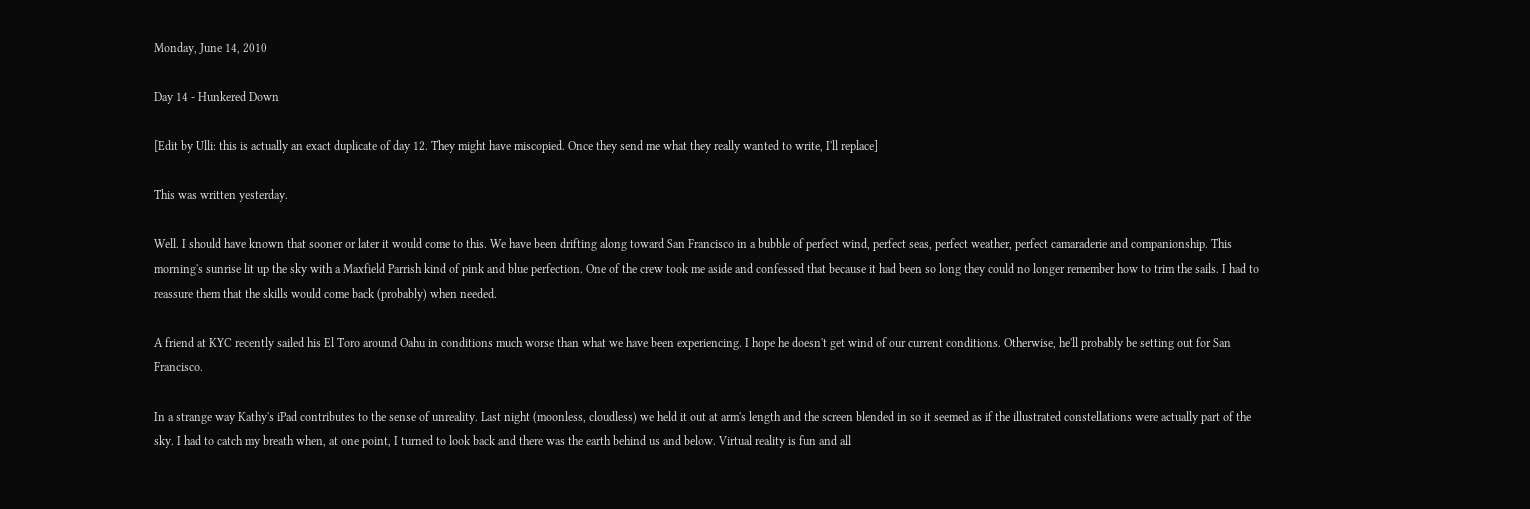Monday, June 14, 2010

Day 14 - Hunkered Down

[Edit by Ulli: this is actually an exact duplicate of day 12. They might have miscopied. Once they send me what they really wanted to write, I'll replace]

This was written yesterday.

Well. I should have known that sooner or later it would come to this. We have been drifting along toward San Francisco in a bubble of perfect wind, perfect seas, perfect weather, perfect camaraderie and companionship. This morning's sunrise lit up the sky with a Maxfield Parrish kind of pink and blue perfection. One of the crew took me aside and confessed that because it had been so long they could no longer remember how to trim the sails. I had to reassure them that the skills would come back (probably) when needed.

A friend at KYC recently sailed his El Toro around Oahu in conditions much worse than what we have been experiencing. I hope he doesn't get wind of our current conditions. Otherwise, he'll probably be setting out for San Francisco.

In a strange way Kathy's iPad contributes to the sense of unreality. Last night (moonless, cloudless) we held it out at arm's length and the screen blended in so it seemed as if the illustrated constellations were actually part of the sky. I had to catch my breath when, at one point, I turned to look back and there was the earth behind us and below. Virtual reality is fun and all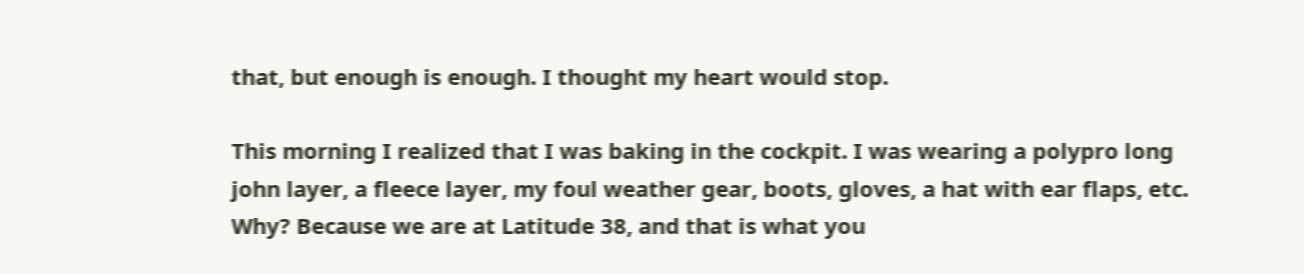that, but enough is enough. I thought my heart would stop.

This morning I realized that I was baking in the cockpit. I was wearing a polypro long john layer, a fleece layer, my foul weather gear, boots, gloves, a hat with ear flaps, etc. Why? Because we are at Latitude 38, and that is what you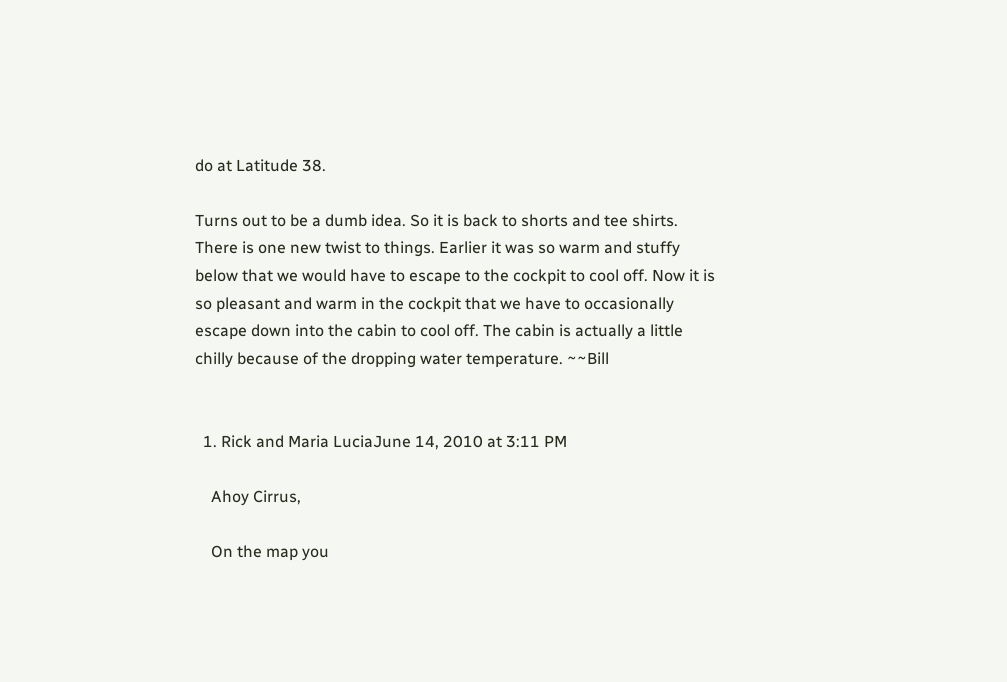do at Latitude 38.

Turns out to be a dumb idea. So it is back to shorts and tee shirts. There is one new twist to things. Earlier it was so warm and stuffy below that we would have to escape to the cockpit to cool off. Now it is so pleasant and warm in the cockpit that we have to occasionally escape down into the cabin to cool off. The cabin is actually a little chilly because of the dropping water temperature. ~~Bill


  1. Rick and Maria LuciaJune 14, 2010 at 3:11 PM

    Ahoy Cirrus,

    On the map you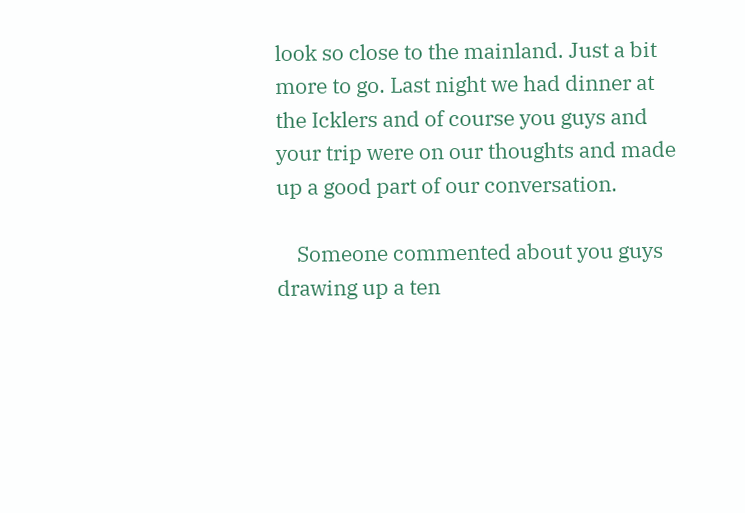look so close to the mainland. Just a bit more to go. Last night we had dinner at the Icklers and of course you guys and your trip were on our thoughts and made up a good part of our conversation.

    Someone commented about you guys drawing up a ten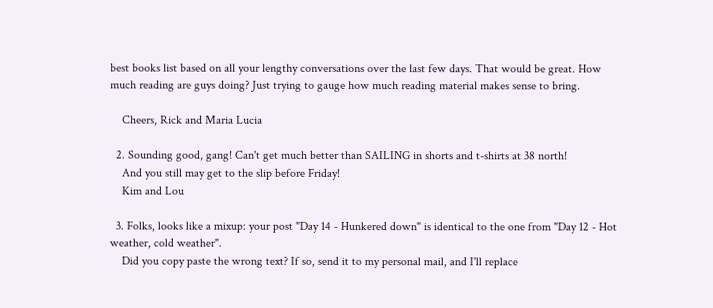best books list based on all your lengthy conversations over the last few days. That would be great. How much reading are guys doing? Just trying to gauge how much reading material makes sense to bring.

    Cheers, Rick and Maria Lucia

  2. Sounding good, gang! Can't get much better than SAILING in shorts and t-shirts at 38 north!
    And you still may get to the slip before Friday!
    Kim and Lou

  3. Folks, looks like a mixup: your post "Day 14 - Hunkered down" is identical to the one from "Day 12 - Hot weather, cold weather".
    Did you copy paste the wrong text? If so, send it to my personal mail, and I'll replace